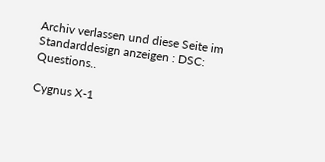Archiv verlassen und diese Seite im Standarddesign anzeigen : DSC: Questions..

Cygnus X-1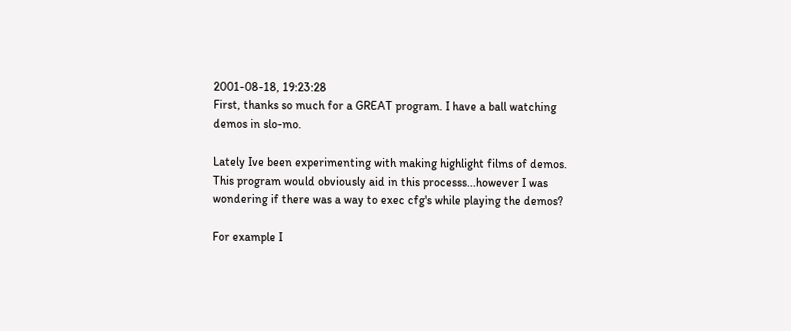2001-08-18, 19:23:28
First, thanks so much for a GREAT program. I have a ball watching demos in slo-mo.

Lately Ive been experimenting with making highlight films of demos. This program would obviously aid in this processs...however I was wondering if there was a way to exec cfg's while playing the demos?

For example I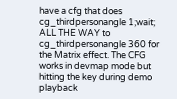have a cfg that does cg_thirdpersonangle 1;wait; ALL THE WAY to cg_thirdpersonangle 360 for the Matrix effect. The CFG works in devmap mode but hitting the key during demo playback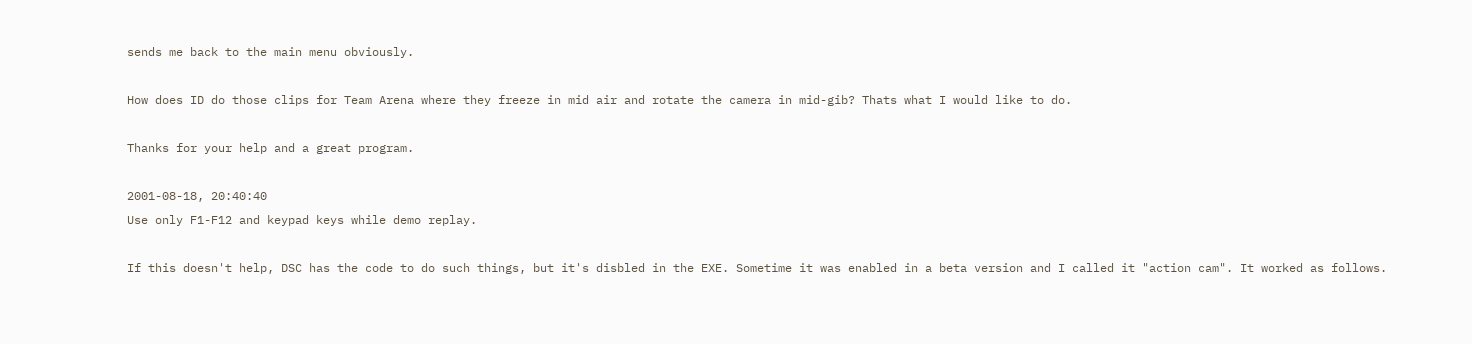sends me back to the main menu obviously.

How does ID do those clips for Team Arena where they freeze in mid air and rotate the camera in mid-gib? Thats what I would like to do.

Thanks for your help and a great program.

2001-08-18, 20:40:40
Use only F1-F12 and keypad keys while demo replay.

If this doesn't help, DSC has the code to do such things, but it's disbled in the EXE. Sometime it was enabled in a beta version and I called it "action cam". It worked as follows.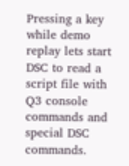Pressing a key while demo replay lets start DSC to read a script file with Q3 console commands and special DSC commands.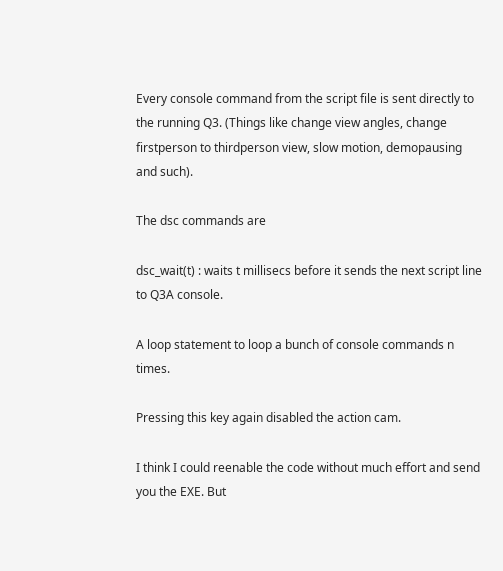Every console command from the script file is sent directly to the running Q3. (Things like change view angles, change firstperson to thirdperson view, slow motion, demopausing and such).

The dsc commands are

dsc_wait(t) : waits t millisecs before it sends the next script line to Q3A console.

A loop statement to loop a bunch of console commands n times.

Pressing this key again disabled the action cam.

I think I could reenable the code without much effort and send you the EXE. But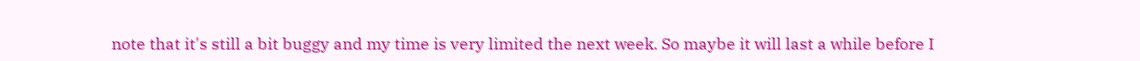note that it's still a bit buggy and my time is very limited the next week. So maybe it will last a while before I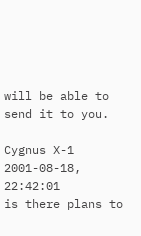will be able to send it to you.

Cygnus X-1
2001-08-18, 22:42:01
is there plans to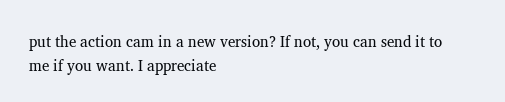put the action cam in a new version? If not, you can send it to me if you want. I appreciate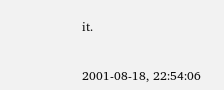it.


2001-08-18, 22:54:06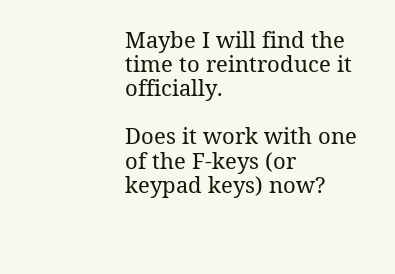Maybe I will find the time to reintroduce it officially.

Does it work with one of the F-keys (or keypad keys) now?